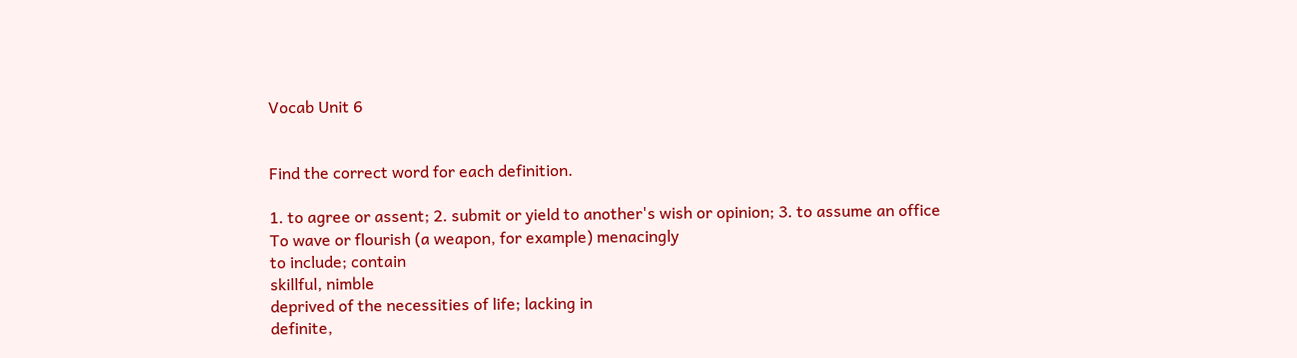Vocab Unit 6


Find the correct word for each definition.

1. to agree or assent; 2. submit or yield to another's wish or opinion; 3. to assume an office
To wave or flourish (a weapon, for example) menacingly
to include; contain
skillful, nimble
deprived of the necessities of life; lacking in
definite,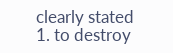clearly stated
1. to destroy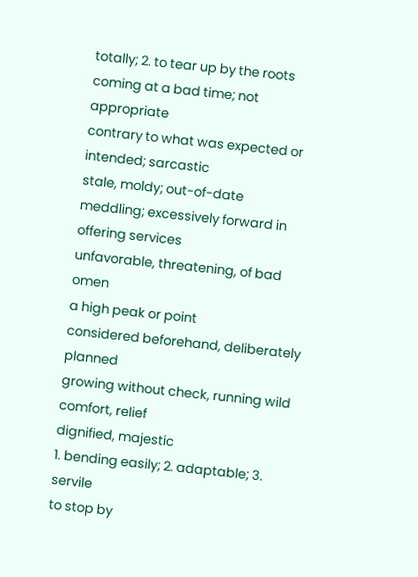totally; 2. to tear up by the roots
coming at a bad time; not appropriate
contrary to what was expected or intended; sarcastic
stale, moldy; out-of-date
meddling; excessively forward in offering services
unfavorable, threatening, of bad omen
a high peak or point
considered beforehand, deliberately planned
growing without check, running wild
comfort, relief
dignified, majestic
1. bending easily; 2. adaptable; 3. servile
to stop by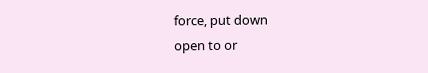force, put down
open to or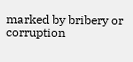marked by bribery or corruption